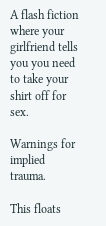A flash fiction where your girlfriend tells you you need to take your shirt off for sex.

Warnings for implied trauma.

This floats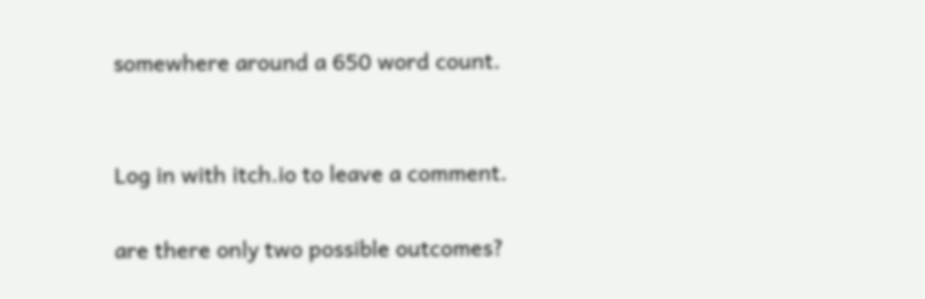somewhere around a 650 word count.


Log in with itch.io to leave a comment.

are there only two possible outcomes?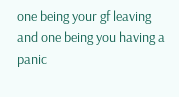one being your gf leaving and one being you having a panic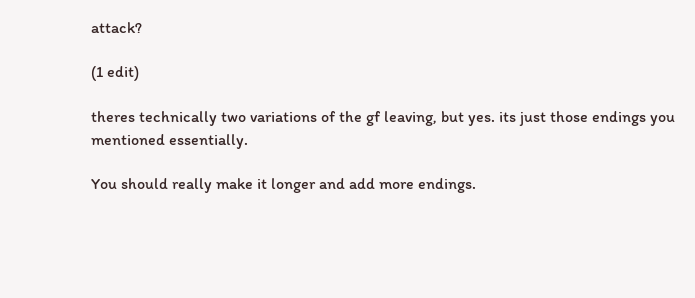attack?

(1 edit)

theres technically two variations of the gf leaving, but yes. its just those endings you mentioned essentially.

You should really make it longer and add more endings.